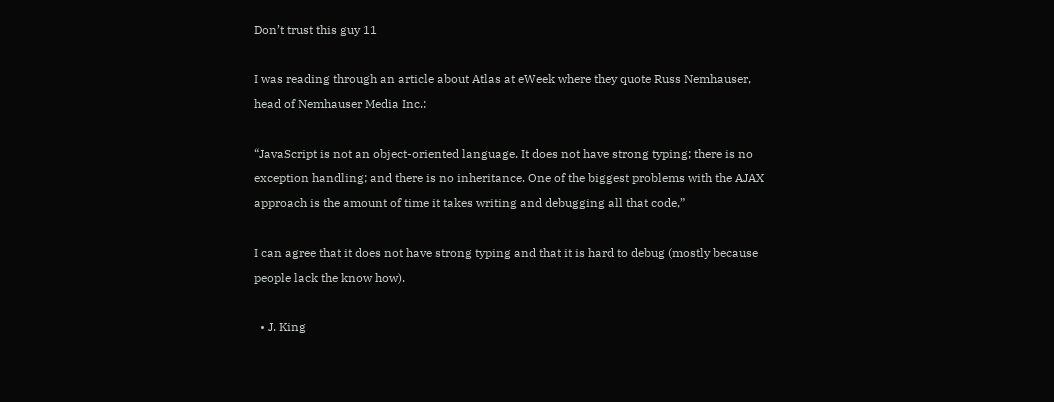Don’t trust this guy 11

I was reading through an article about Atlas at eWeek where they quote Russ Nemhauser, head of Nemhauser Media Inc.:

“JavaScript is not an object-oriented language. It does not have strong typing; there is no exception handling; and there is no inheritance. One of the biggest problems with the AJAX approach is the amount of time it takes writing and debugging all that code,”

I can agree that it does not have strong typing and that it is hard to debug (mostly because people lack the know how).

  • J. King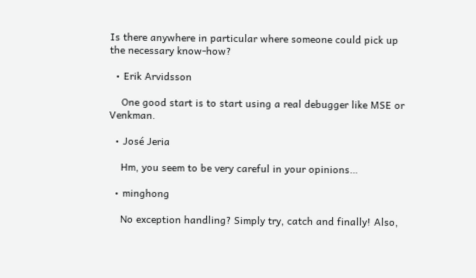Is there anywhere in particular where someone could pick up the necessary know-how?

  • Erik Arvidsson

    One good start is to start using a real debugger like MSE or Venkman.

  • José Jeria

    Hm, you seem to be very careful in your opinions…

  • minghong

    No exception handling? Simply try, catch and finally! Also,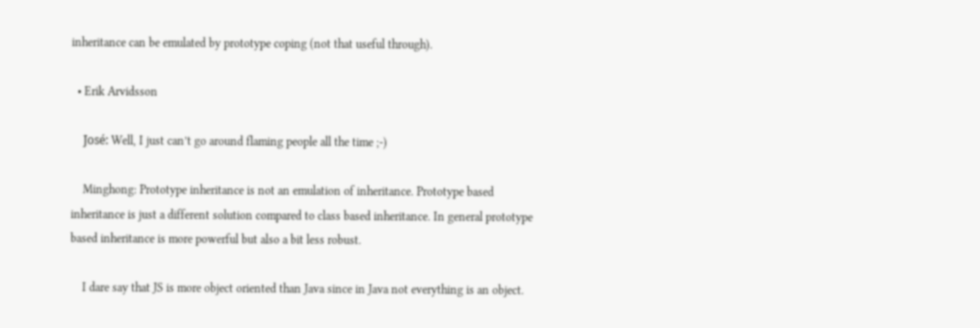inheritance can be emulated by prototype coping (not that useful through).

  • Erik Arvidsson

    José: Well, I just can’t go around flaming people all the time ;-)

    Minghong: Prototype inheritance is not an emulation of inheritance. Prototype based inheritance is just a different solution compared to class based inheritance. In general prototype based inheritance is more powerful but also a bit less robust.

    I dare say that JS is more object oriented than Java since in Java not everything is an object.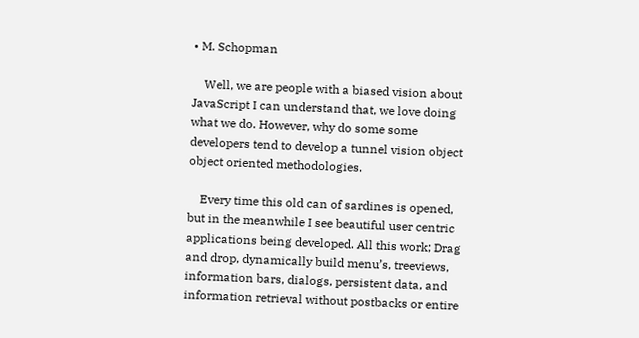• M. Schopman

    Well, we are people with a biased vision about JavaScript I can understand that, we love doing what we do. However, why do some some developers tend to develop a tunnel vision object object oriented methodologies.

    Every time this old can of sardines is opened, but in the meanwhile I see beautiful user centric applications being developed. All this work; Drag and drop, dynamically build menu’s, treeviews, information bars, dialogs, persistent data, and information retrieval without postbacks or entire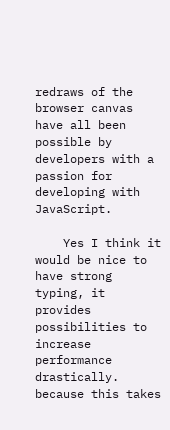redraws of the browser canvas have all been possible by developers with a passion for developing with JavaScript.

    Yes I think it would be nice to have strong typing, it provides possibilities to increase performance drastically. because this takes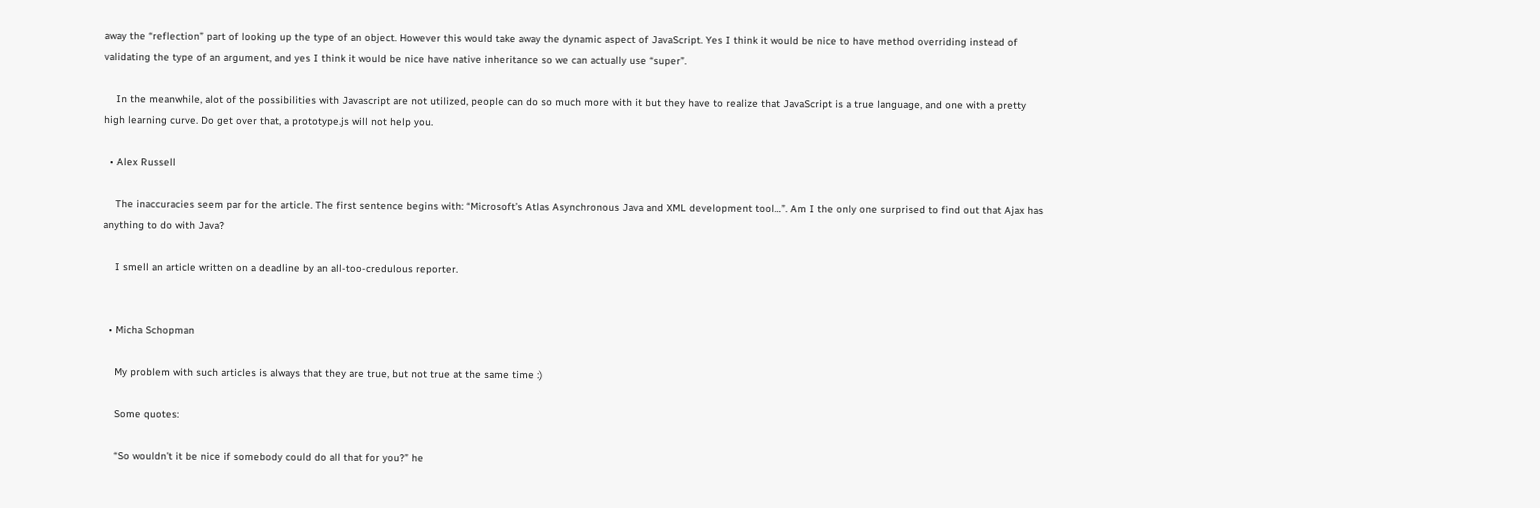away the “reflection” part of looking up the type of an object. However this would take away the dynamic aspect of JavaScript. Yes I think it would be nice to have method overriding instead of validating the type of an argument, and yes I think it would be nice have native inheritance so we can actually use “super”.

    In the meanwhile, alot of the possibilities with Javascript are not utilized, people can do so much more with it but they have to realize that JavaScript is a true language, and one with a pretty high learning curve. Do get over that, a prototype.js will not help you.

  • Alex Russell

    The inaccuracies seem par for the article. The first sentence begins with: “Microsoft’s Atlas Asynchronous Java and XML development tool…”. Am I the only one surprised to find out that Ajax has anything to do with Java?

    I smell an article written on a deadline by an all-too-credulous reporter.


  • Micha Schopman

    My problem with such articles is always that they are true, but not true at the same time :)

    Some quotes:

    “So wouldn’t it be nice if somebody could do all that for you?” he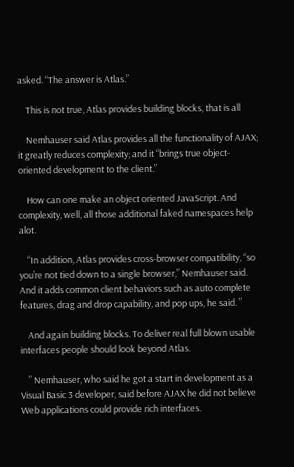asked. “The answer is Atlas.”

    This is not true, Atlas provides building blocks, that is all

    Nemhauser said Atlas provides all the functionality of AJAX; it greatly reduces complexity; and it “brings true object-oriented development to the client.”

    How can one make an object oriented JavaScript. And complexity, well, all those additional faked namespaces help alot.

    “In addition, Atlas provides cross-browser compatibility, “so you’re not tied down to a single browser,” Nemhauser said. And it adds common client behaviors such as auto complete features, drag and drop capability, and pop ups, he said. ”

    And again building blocks. To deliver real full blown usable interfaces people should look beyond Atlas.

    ” Nemhauser, who said he got a start in development as a Visual Basic 3 developer, said before AJAX he did not believe Web applications could provide rich interfaces.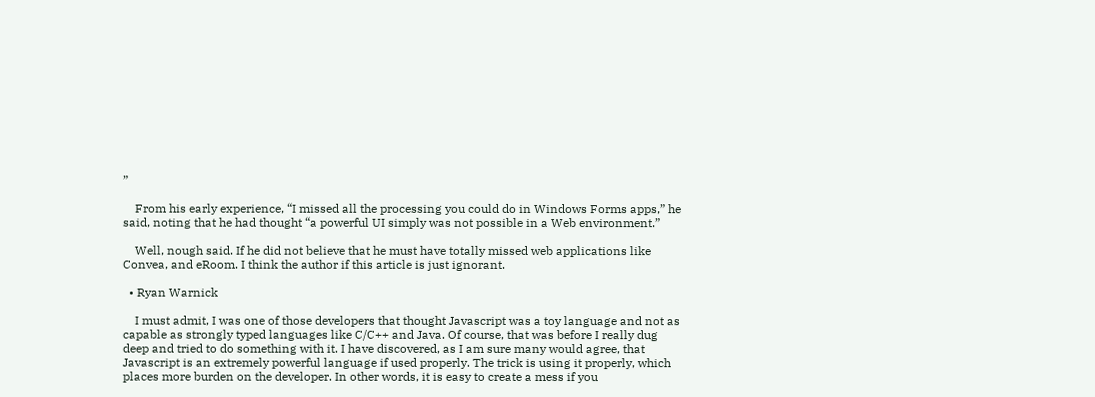”

    From his early experience, “I missed all the processing you could do in Windows Forms apps,” he said, noting that he had thought “a powerful UI simply was not possible in a Web environment.”

    Well, nough said. If he did not believe that he must have totally missed web applications like Convea, and eRoom. I think the author if this article is just ignorant.

  • Ryan Warnick

    I must admit, I was one of those developers that thought Javascript was a toy language and not as capable as strongly typed languages like C/C++ and Java. Of course, that was before I really dug deep and tried to do something with it. I have discovered, as I am sure many would agree, that Javascript is an extremely powerful language if used properly. The trick is using it properly, which places more burden on the developer. In other words, it is easy to create a mess if you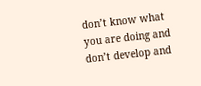don’t know what you are doing and don’t develop and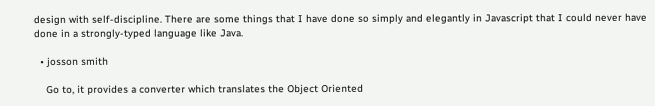design with self-discipline. There are some things that I have done so simply and elegantly in Javascript that I could never have done in a strongly-typed language like Java.

  • josson smith

    Go to, it provides a converter which translates the Object Oriented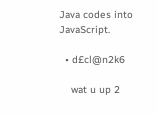Java codes into JavaScript.

  • d£cl@n2k6

    wat u up 2